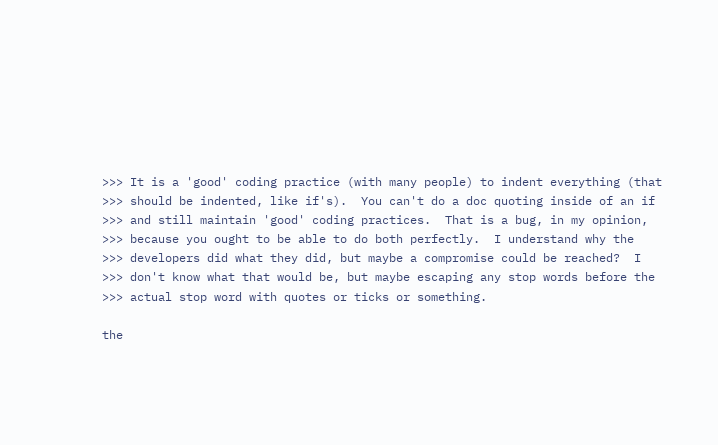>>> It is a 'good' coding practice (with many people) to indent everything (that
>>> should be indented, like if's).  You can't do a doc quoting inside of an if
>>> and still maintain 'good' coding practices.  That is a bug, in my opinion,
>>> because you ought to be able to do both perfectly.  I understand why the
>>> developers did what they did, but maybe a compromise could be reached?  I
>>> don't know what that would be, but maybe escaping any stop words before the
>>> actual stop word with quotes or ticks or something.

the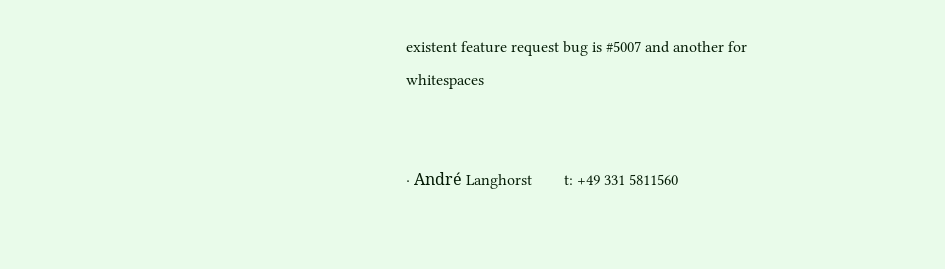existent feature request bug is #5007 and another for whitespaces


· André Langhorst        t: +49 331 5811560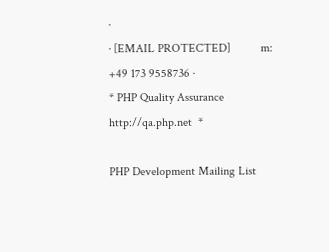·
· [EMAIL PROTECTED]          m: +49 173 9558736 ·
* PHP Quality Assurance  http://qa.php.net  *

PHP Development Mailing List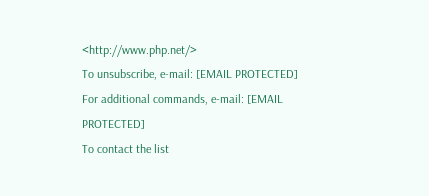<http://www.php.net/>
To unsubscribe, e-mail: [EMAIL PROTECTED]
For additional commands, e-mail: [EMAIL PROTECTED]
To contact the list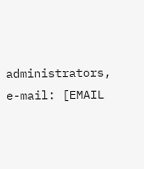administrators, e-mail: [EMAIL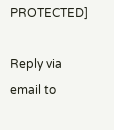PROTECTED]

Reply via email to